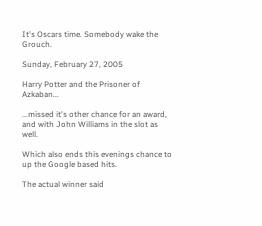It's Oscars time. Somebody wake the Grouch.

Sunday, February 27, 2005

Harry Potter and the Prisoner of Azkaban...

...missed it's other chance for an award, and with John Williams in the slot as well.

Which also ends this evenings chance to up the Google based hits.

The actual winner said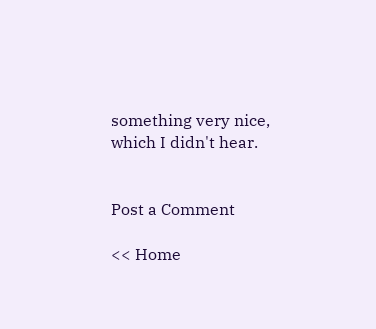something very nice, which I didn't hear.


Post a Comment

<< Home